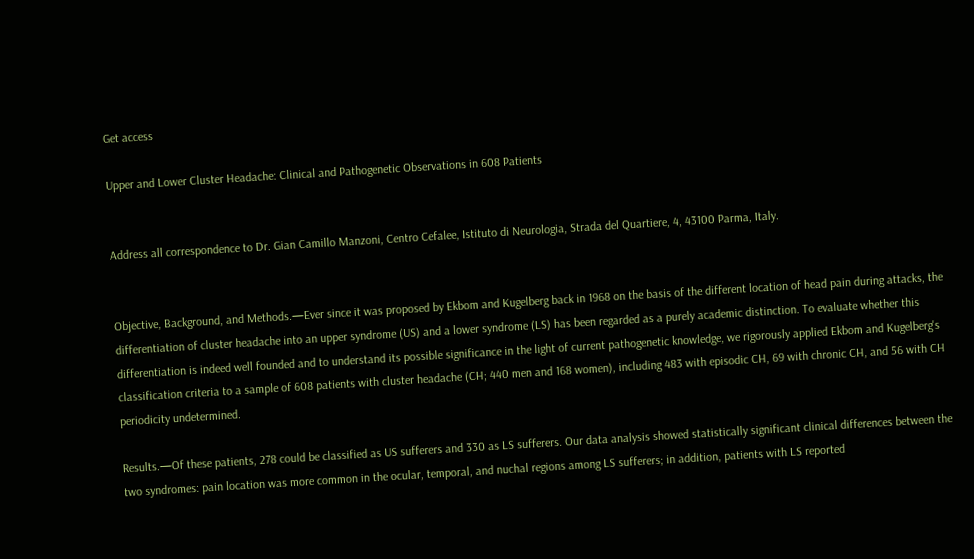Get access

Upper and Lower Cluster Headache: Clinical and Pathogenetic Observations in 608 Patients


Address all correspondence to Dr. Gian Camillo Manzoni, Centro Cefalee, Istituto di Neurologia, Strada del Quartiere, 4, 43100 Parma, Italy.


Objective, Background, and Methods.—Ever since it was proposed by Ekbom and Kugelberg back in 1968 on the basis of the different location of head pain during attacks, the differentiation of cluster headache into an upper syndrome (US) and a lower syndrome (LS) has been regarded as a purely academic distinction. To evaluate whether this differentiation is indeed well founded and to understand its possible significance in the light of current pathogenetic knowledge, we rigorously applied Ekbom and Kugelberg's classification criteria to a sample of 608 patients with cluster headache (CH; 440 men and 168 women), including 483 with episodic CH, 69 with chronic CH, and 56 with CH periodicity undetermined.

Results.—Of these patients, 278 could be classified as US sufferers and 330 as LS sufferers. Our data analysis showed statistically significant clinical differences between the two syndromes: pain location was more common in the ocular, temporal, and nuchal regions among LS sufferers; in addition, patients with LS reported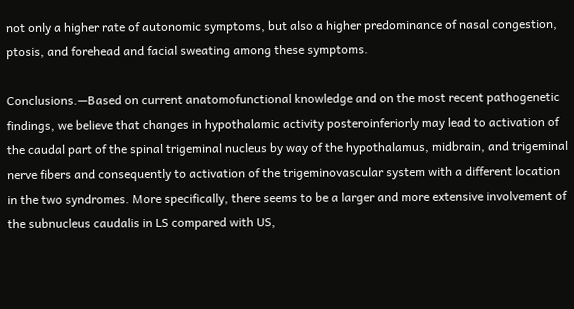not only a higher rate of autonomic symptoms, but also a higher predominance of nasal congestion, ptosis, and forehead and facial sweating among these symptoms.

Conclusions.—Based on current anatomofunctional knowledge and on the most recent pathogenetic findings, we believe that changes in hypothalamic activity posteroinferiorly may lead to activation of the caudal part of the spinal trigeminal nucleus by way of the hypothalamus, midbrain, and trigeminal nerve fibers and consequently to activation of the trigeminovascular system with a different location in the two syndromes. More specifically, there seems to be a larger and more extensive involvement of the subnucleus caudalis in LS compared with US,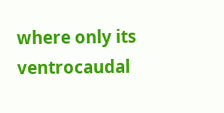where only its ventrocaudal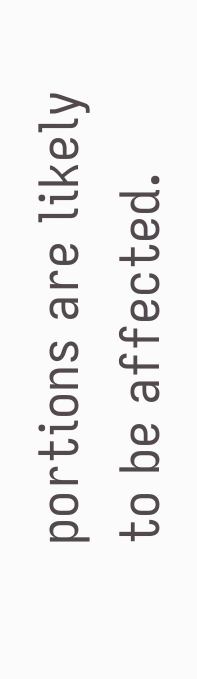portions are likely to be affected.